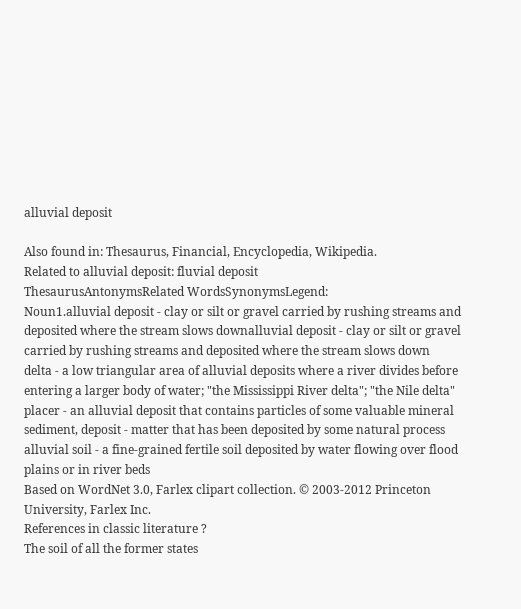alluvial deposit

Also found in: Thesaurus, Financial, Encyclopedia, Wikipedia.
Related to alluvial deposit: fluvial deposit
ThesaurusAntonymsRelated WordsSynonymsLegend:
Noun1.alluvial deposit - clay or silt or gravel carried by rushing streams and deposited where the stream slows downalluvial deposit - clay or silt or gravel carried by rushing streams and deposited where the stream slows down
delta - a low triangular area of alluvial deposits where a river divides before entering a larger body of water; "the Mississippi River delta"; "the Nile delta"
placer - an alluvial deposit that contains particles of some valuable mineral
sediment, deposit - matter that has been deposited by some natural process
alluvial soil - a fine-grained fertile soil deposited by water flowing over flood plains or in river beds
Based on WordNet 3.0, Farlex clipart collection. © 2003-2012 Princeton University, Farlex Inc.
References in classic literature ?
The soil of all the former states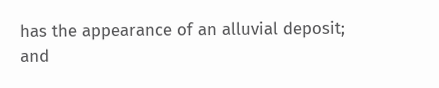has the appearance of an alluvial deposit; and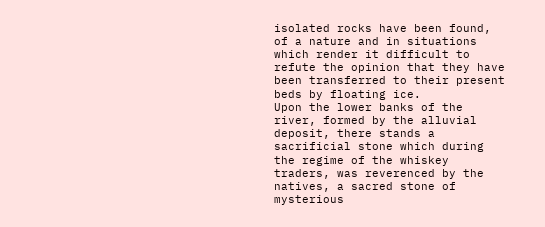isolated rocks have been found, of a nature and in situations which render it difficult to refute the opinion that they have been transferred to their present beds by floating ice.
Upon the lower banks of the river, formed by the alluvial deposit, there stands a sacrificial stone which during the regime of the whiskey traders, was reverenced by the natives, a sacred stone of mysterious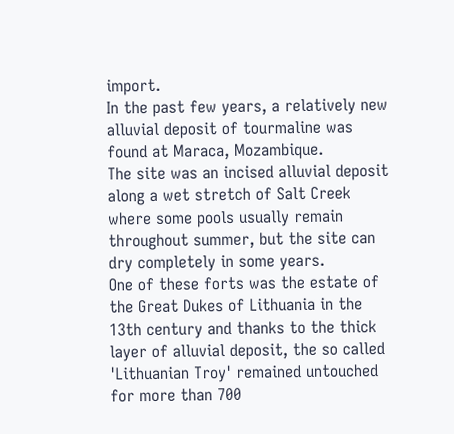import.
In the past few years, a relatively new alluvial deposit of tourmaline was found at Maraca, Mozambique.
The site was an incised alluvial deposit along a wet stretch of Salt Creek where some pools usually remain throughout summer, but the site can dry completely in some years.
One of these forts was the estate of the Great Dukes of Lithuania in the 13th century and thanks to the thick layer of alluvial deposit, the so called 'Lithuanian Troy' remained untouched for more than 700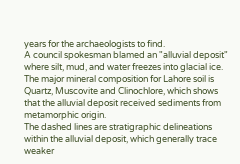years for the archaeologists to find.
A council spokesman blamed an "alluvial deposit" where silt, mud, and water freezes into glacial ice.
The major mineral composition for Lahore soil is Quartz, Muscovite and Clinochlore, which shows that the alluvial deposit received sediments from metamorphic origin.
The dashed lines are stratigraphic delineations within the alluvial deposit, which generally trace weaker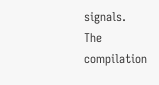signals.
The compilation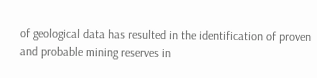of geological data has resulted in the identification of proven and probable mining reserves in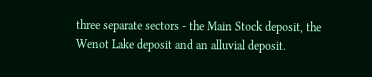three separate sectors - the Main Stock deposit, the Wenot Lake deposit and an alluvial deposit.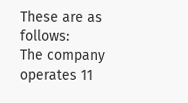These are as follows:
The company operates 11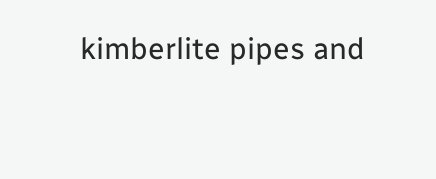kimberlite pipes and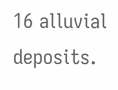16 alluvial deposits.